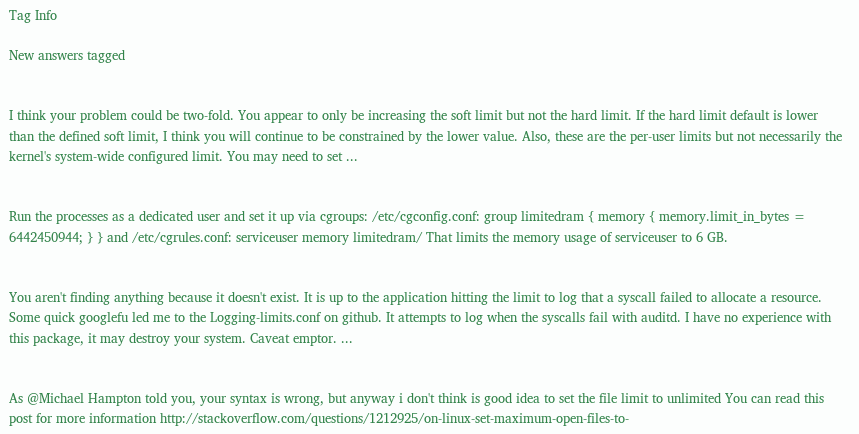Tag Info

New answers tagged


I think your problem could be two-fold. You appear to only be increasing the soft limit but not the hard limit. If the hard limit default is lower than the defined soft limit, I think you will continue to be constrained by the lower value. Also, these are the per-user limits but not necessarily the kernel's system-wide configured limit. You may need to set ...


Run the processes as a dedicated user and set it up via cgroups: /etc/cgconfig.conf: group limitedram { memory { memory.limit_in_bytes = 6442450944; } } and /etc/cgrules.conf: serviceuser memory limitedram/ That limits the memory usage of serviceuser to 6 GB.


You aren't finding anything because it doesn't exist. It is up to the application hitting the limit to log that a syscall failed to allocate a resource. Some quick googlefu led me to the Logging-limits.conf on github. It attempts to log when the syscalls fail with auditd. I have no experience with this package, it may destroy your system. Caveat emptor. ...


As @Michael Hampton told you, your syntax is wrong, but anyway i don't think is good idea to set the file limit to unlimited You can read this post for more information http://stackoverflow.com/questions/1212925/on-linux-set-maximum-open-files-to-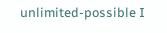unlimited-possible I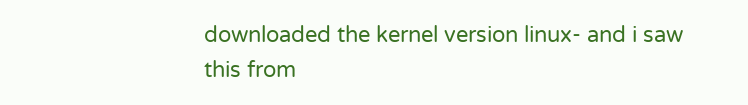downloaded the kernel version linux- and i saw this from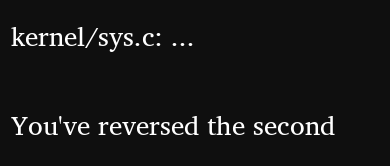kernel/sys.c: ...


You've reversed the second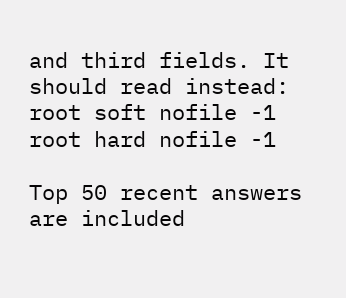and third fields. It should read instead: root soft nofile -1 root hard nofile -1

Top 50 recent answers are included